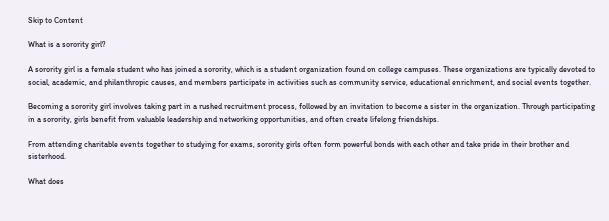Skip to Content

What is a sorority girl?

A sorority girl is a female student who has joined a sorority, which is a student organization found on college campuses. These organizations are typically devoted to social, academic, and philanthropic causes, and members participate in activities such as community service, educational enrichment, and social events together.

Becoming a sorority girl involves taking part in a rushed recruitment process, followed by an invitation to become a sister in the organization. Through participating in a sorority, girls benefit from valuable leadership and networking opportunities, and often create lifelong friendships.

From attending charitable events together to studying for exams, sorority girls often form powerful bonds with each other and take pride in their brother and sisterhood.

What does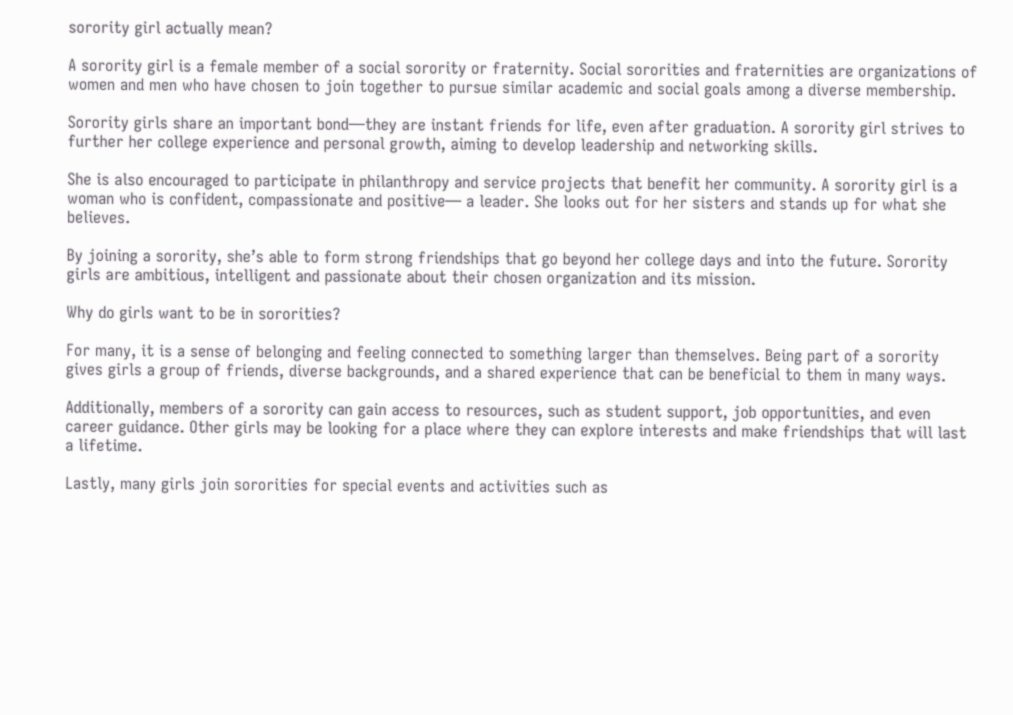sorority girl actually mean?

A sorority girl is a female member of a social sorority or fraternity. Social sororities and fraternities are organizations of women and men who have chosen to join together to pursue similar academic and social goals among a diverse membership.

Sorority girls share an important bond—they are instant friends for life, even after graduation. A sorority girl strives to further her college experience and personal growth, aiming to develop leadership and networking skills.

She is also encouraged to participate in philanthropy and service projects that benefit her community. A sorority girl is a woman who is confident, compassionate and positive— a leader. She looks out for her sisters and stands up for what she believes.

By joining a sorority, she’s able to form strong friendships that go beyond her college days and into the future. Sorority girls are ambitious, intelligent and passionate about their chosen organization and its mission.

Why do girls want to be in sororities?

For many, it is a sense of belonging and feeling connected to something larger than themselves. Being part of a sorority gives girls a group of friends, diverse backgrounds, and a shared experience that can be beneficial to them in many ways.

Additionally, members of a sorority can gain access to resources, such as student support, job opportunities, and even career guidance. Other girls may be looking for a place where they can explore interests and make friendships that will last a lifetime.

Lastly, many girls join sororities for special events and activities such as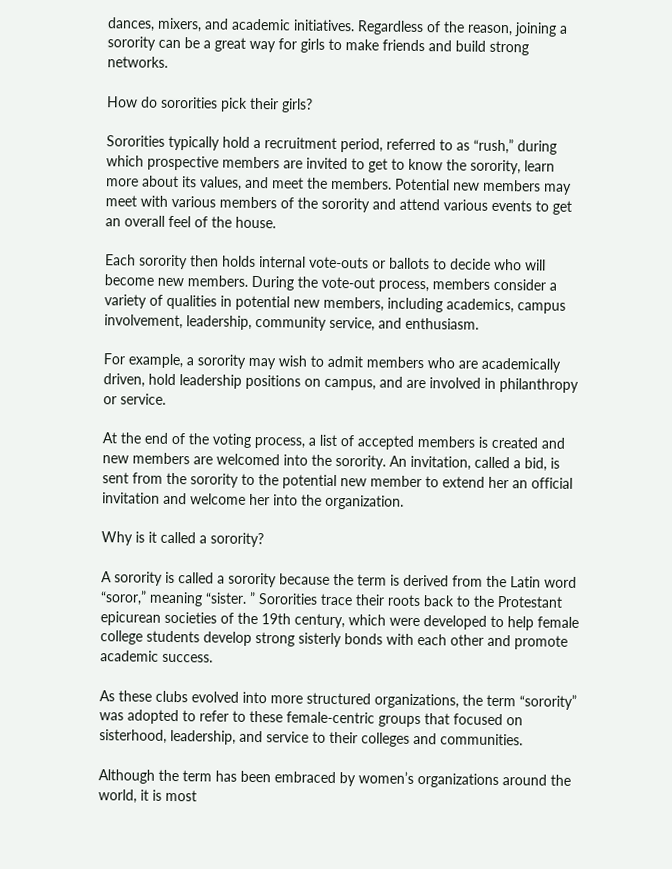dances, mixers, and academic initiatives. Regardless of the reason, joining a sorority can be a great way for girls to make friends and build strong networks.

How do sororities pick their girls?

Sororities typically hold a recruitment period, referred to as “rush,” during which prospective members are invited to get to know the sorority, learn more about its values, and meet the members. Potential new members may meet with various members of the sorority and attend various events to get an overall feel of the house.

Each sorority then holds internal vote-outs or ballots to decide who will become new members. During the vote-out process, members consider a variety of qualities in potential new members, including academics, campus involvement, leadership, community service, and enthusiasm.

For example, a sorority may wish to admit members who are academically driven, hold leadership positions on campus, and are involved in philanthropy or service.

At the end of the voting process, a list of accepted members is created and new members are welcomed into the sorority. An invitation, called a bid, is sent from the sorority to the potential new member to extend her an official invitation and welcome her into the organization.

Why is it called a sorority?

A sorority is called a sorority because the term is derived from the Latin word “soror,” meaning “sister. ” Sororities trace their roots back to the Protestant epicurean societies of the 19th century, which were developed to help female college students develop strong sisterly bonds with each other and promote academic success.

As these clubs evolved into more structured organizations, the term “sorority” was adopted to refer to these female-centric groups that focused on sisterhood, leadership, and service to their colleges and communities.

Although the term has been embraced by women’s organizations around the world, it is most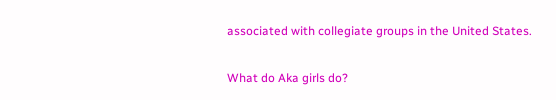associated with collegiate groups in the United States.

What do Aka girls do?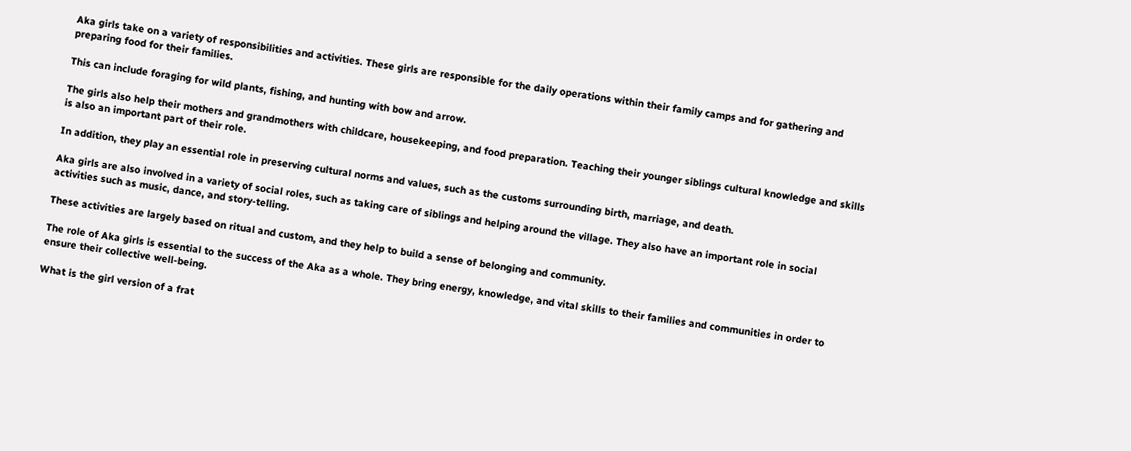Aka girls take on a variety of responsibilities and activities. These girls are responsible for the daily operations within their family camps and for gathering and preparing food for their families.

This can include foraging for wild plants, fishing, and hunting with bow and arrow.

The girls also help their mothers and grandmothers with childcare, housekeeping, and food preparation. Teaching their younger siblings cultural knowledge and skills is also an important part of their role.

In addition, they play an essential role in preserving cultural norms and values, such as the customs surrounding birth, marriage, and death.

Aka girls are also involved in a variety of social roles, such as taking care of siblings and helping around the village. They also have an important role in social activities such as music, dance, and story-telling.

These activities are largely based on ritual and custom, and they help to build a sense of belonging and community.

The role of Aka girls is essential to the success of the Aka as a whole. They bring energy, knowledge, and vital skills to their families and communities in order to ensure their collective well-being.

What is the girl version of a frat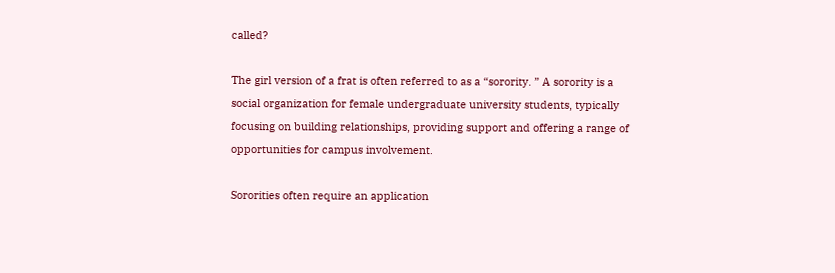called?

The girl version of a frat is often referred to as a “sorority. ” A sorority is a social organization for female undergraduate university students, typically focusing on building relationships, providing support and offering a range of opportunities for campus involvement.

Sororities often require an application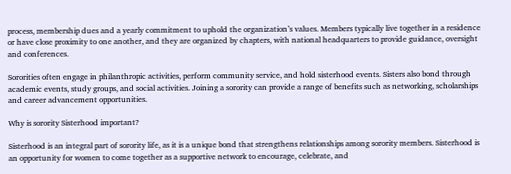process, membership dues and a yearly commitment to uphold the organization’s values. Members typically live together in a residence or have close proximity to one another, and they are organized by chapters, with national headquarters to provide guidance, oversight and conferences.

Sororities often engage in philanthropic activities, perform community service, and hold sisterhood events. Sisters also bond through academic events, study groups, and social activities. Joining a sorority can provide a range of benefits such as networking, scholarships and career advancement opportunities.

Why is sorority Sisterhood important?

Sisterhood is an integral part of sorority life, as it is a unique bond that strengthens relationships among sorority members. Sisterhood is an opportunity for women to come together as a supportive network to encourage, celebrate, and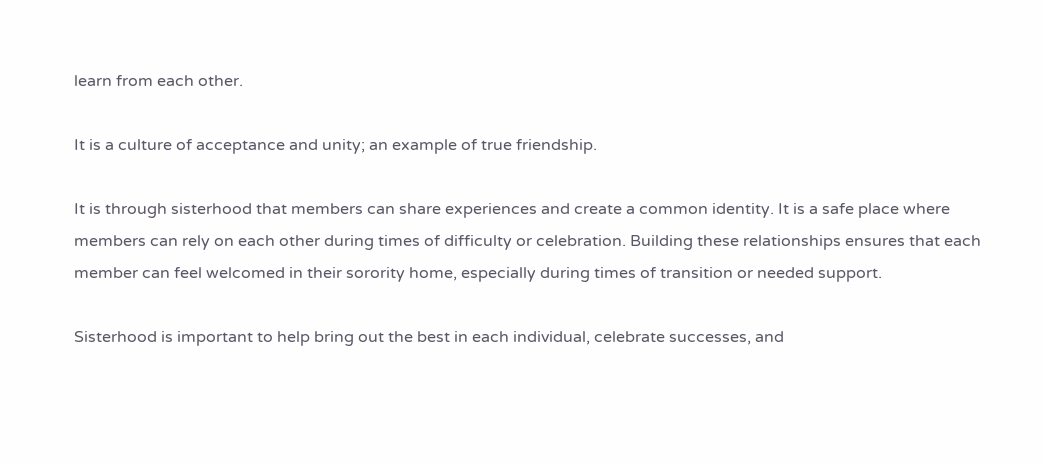learn from each other.

It is a culture of acceptance and unity; an example of true friendship.

It is through sisterhood that members can share experiences and create a common identity. It is a safe place where members can rely on each other during times of difficulty or celebration. Building these relationships ensures that each member can feel welcomed in their sorority home, especially during times of transition or needed support.

Sisterhood is important to help bring out the best in each individual, celebrate successes, and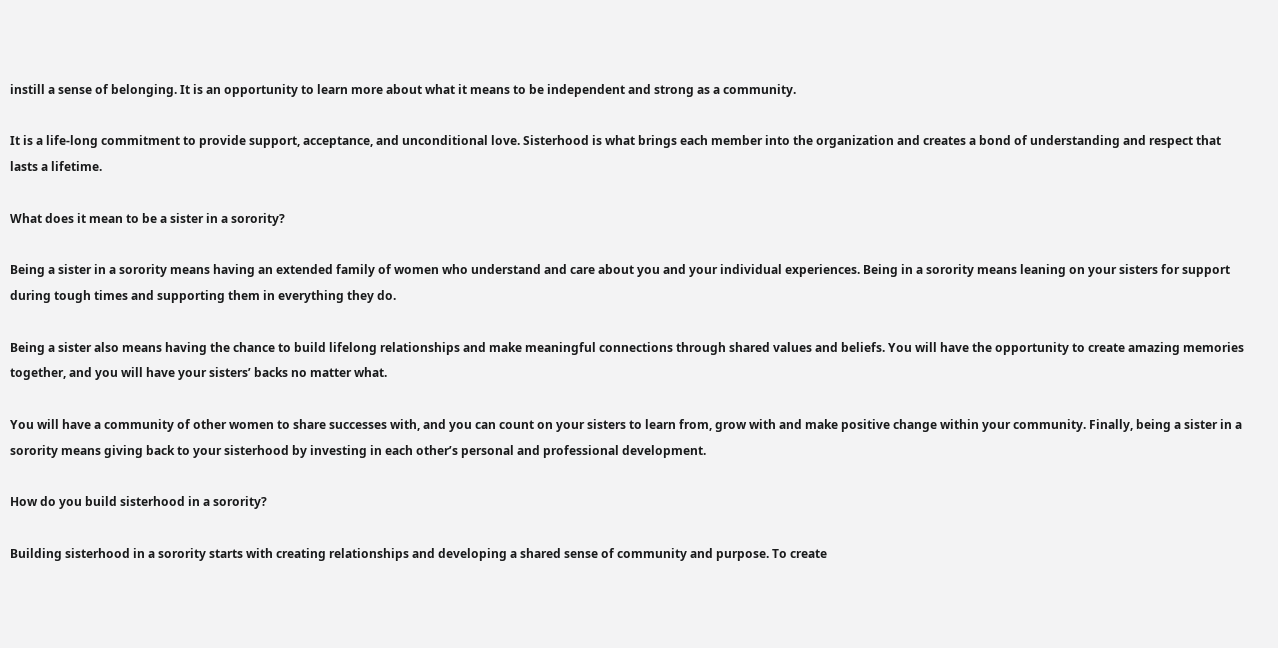instill a sense of belonging. It is an opportunity to learn more about what it means to be independent and strong as a community.

It is a life-long commitment to provide support, acceptance, and unconditional love. Sisterhood is what brings each member into the organization and creates a bond of understanding and respect that lasts a lifetime.

What does it mean to be a sister in a sorority?

Being a sister in a sorority means having an extended family of women who understand and care about you and your individual experiences. Being in a sorority means leaning on your sisters for support during tough times and supporting them in everything they do.

Being a sister also means having the chance to build lifelong relationships and make meaningful connections through shared values and beliefs. You will have the opportunity to create amazing memories together, and you will have your sisters’ backs no matter what.

You will have a community of other women to share successes with, and you can count on your sisters to learn from, grow with and make positive change within your community. Finally, being a sister in a sorority means giving back to your sisterhood by investing in each other’s personal and professional development.

How do you build sisterhood in a sorority?

Building sisterhood in a sorority starts with creating relationships and developing a shared sense of community and purpose. To create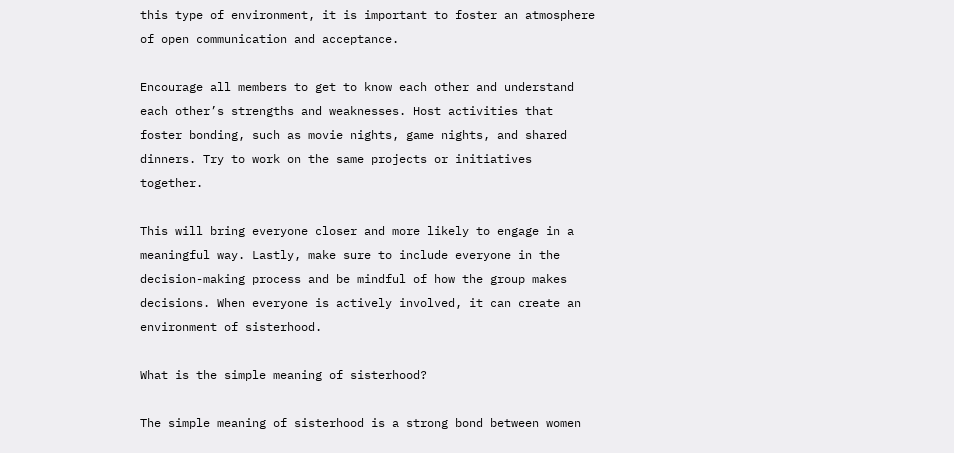this type of environment, it is important to foster an atmosphere of open communication and acceptance.

Encourage all members to get to know each other and understand each other’s strengths and weaknesses. Host activities that foster bonding, such as movie nights, game nights, and shared dinners. Try to work on the same projects or initiatives together.

This will bring everyone closer and more likely to engage in a meaningful way. Lastly, make sure to include everyone in the decision-making process and be mindful of how the group makes decisions. When everyone is actively involved, it can create an environment of sisterhood.

What is the simple meaning of sisterhood?

The simple meaning of sisterhood is a strong bond between women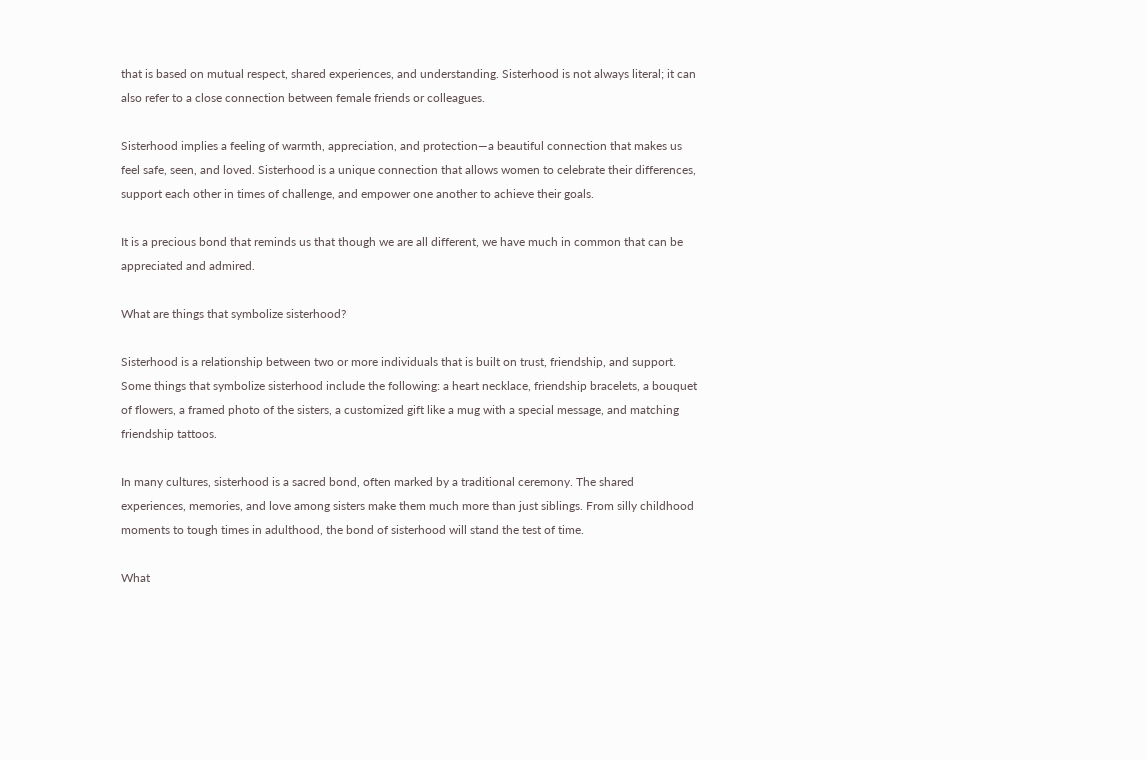that is based on mutual respect, shared experiences, and understanding. Sisterhood is not always literal; it can also refer to a close connection between female friends or colleagues.

Sisterhood implies a feeling of warmth, appreciation, and protection—a beautiful connection that makes us feel safe, seen, and loved. Sisterhood is a unique connection that allows women to celebrate their differences, support each other in times of challenge, and empower one another to achieve their goals.

It is a precious bond that reminds us that though we are all different, we have much in common that can be appreciated and admired.

What are things that symbolize sisterhood?

Sisterhood is a relationship between two or more individuals that is built on trust, friendship, and support. Some things that symbolize sisterhood include the following: a heart necklace, friendship bracelets, a bouquet of flowers, a framed photo of the sisters, a customized gift like a mug with a special message, and matching friendship tattoos.

In many cultures, sisterhood is a sacred bond, often marked by a traditional ceremony. The shared experiences, memories, and love among sisters make them much more than just siblings. From silly childhood moments to tough times in adulthood, the bond of sisterhood will stand the test of time.

What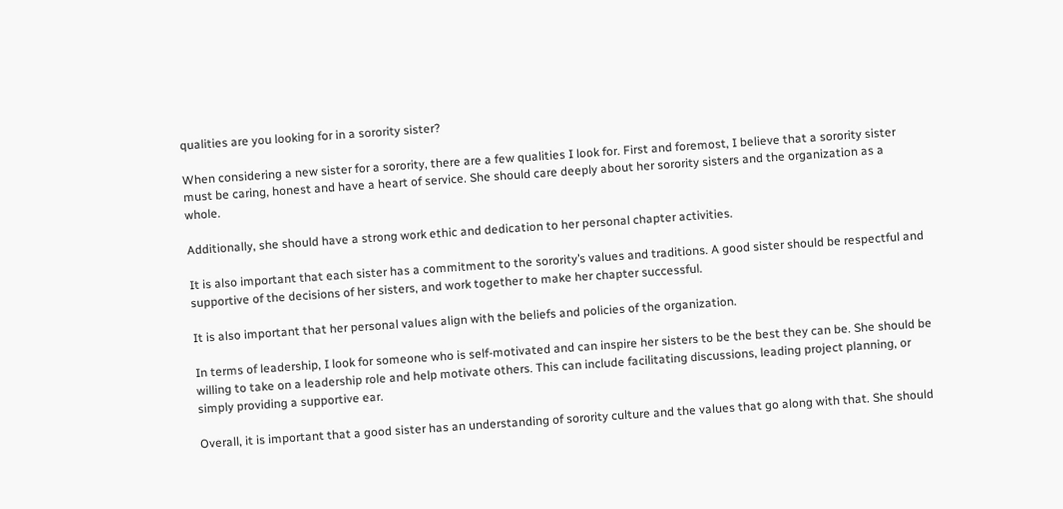qualities are you looking for in a sorority sister?

When considering a new sister for a sorority, there are a few qualities I look for. First and foremost, I believe that a sorority sister must be caring, honest and have a heart of service. She should care deeply about her sorority sisters and the organization as a whole.

Additionally, she should have a strong work ethic and dedication to her personal chapter activities.

It is also important that each sister has a commitment to the sorority’s values and traditions. A good sister should be respectful and supportive of the decisions of her sisters, and work together to make her chapter successful.

It is also important that her personal values align with the beliefs and policies of the organization.

In terms of leadership, I look for someone who is self-motivated and can inspire her sisters to be the best they can be. She should be willing to take on a leadership role and help motivate others. This can include facilitating discussions, leading project planning, or simply providing a supportive ear.

Overall, it is important that a good sister has an understanding of sorority culture and the values that go along with that. She should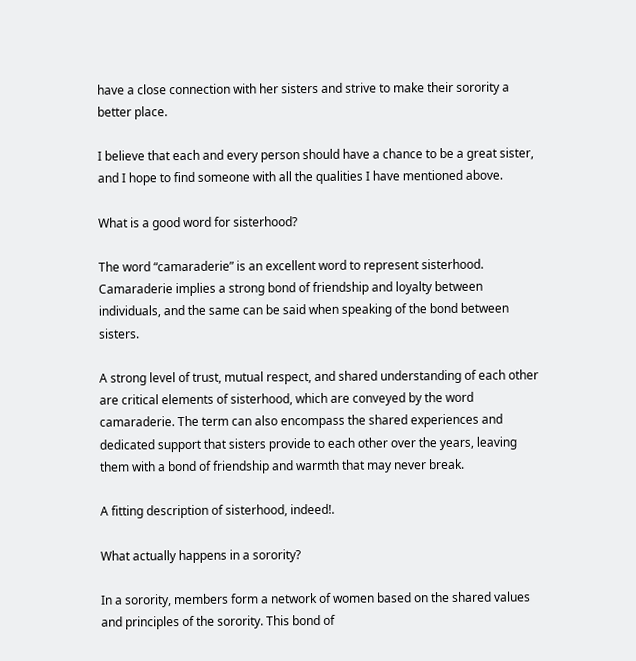have a close connection with her sisters and strive to make their sorority a better place.

I believe that each and every person should have a chance to be a great sister, and I hope to find someone with all the qualities I have mentioned above.

What is a good word for sisterhood?

The word “camaraderie” is an excellent word to represent sisterhood. Camaraderie implies a strong bond of friendship and loyalty between individuals, and the same can be said when speaking of the bond between sisters.

A strong level of trust, mutual respect, and shared understanding of each other are critical elements of sisterhood, which are conveyed by the word camaraderie. The term can also encompass the shared experiences and dedicated support that sisters provide to each other over the years, leaving them with a bond of friendship and warmth that may never break.

A fitting description of sisterhood, indeed!.

What actually happens in a sorority?

In a sorority, members form a network of women based on the shared values and principles of the sorority. This bond of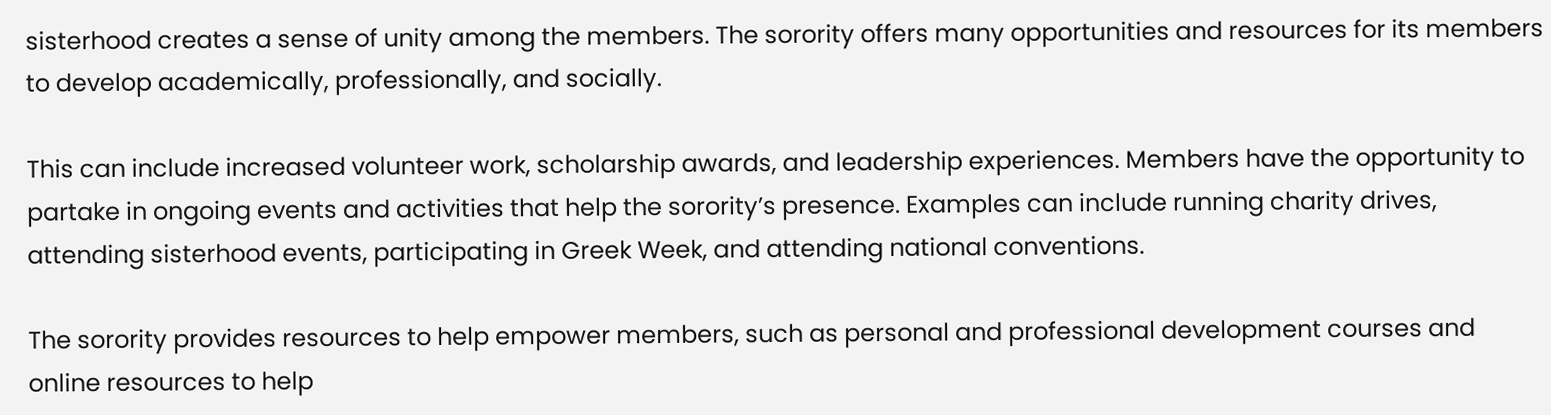sisterhood creates a sense of unity among the members. The sorority offers many opportunities and resources for its members to develop academically, professionally, and socially.

This can include increased volunteer work, scholarship awards, and leadership experiences. Members have the opportunity to partake in ongoing events and activities that help the sorority’s presence. Examples can include running charity drives, attending sisterhood events, participating in Greek Week, and attending national conventions.

The sorority provides resources to help empower members, such as personal and professional development courses and online resources to help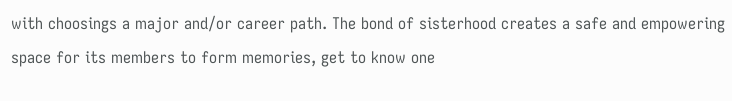with choosings a major and/or career path. The bond of sisterhood creates a safe and empowering space for its members to form memories, get to know one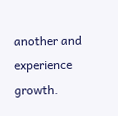another and experience growth.